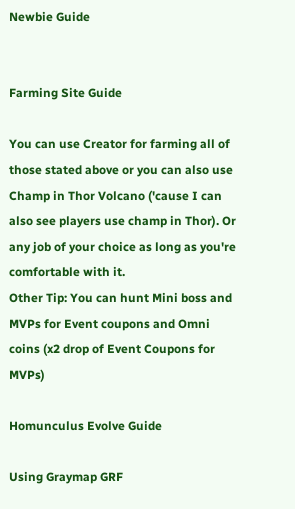Newbie Guide


Farming Site Guide

You can use Creator for farming all of those stated above or you can also use Champ in Thor Volcano ('cause I can also see players use champ in Thor). Or any job of your choice as long as you're comfortable with it.
Other Tip: You can hunt Mini boss and MVPs for Event coupons and Omni coins (x2 drop of Event Coupons for MVPs)

Homunculus Evolve Guide

Using Graymap GRF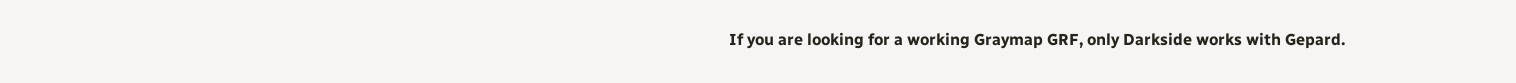If you are looking for a working Graymap GRF, only Darkside works with Gepard.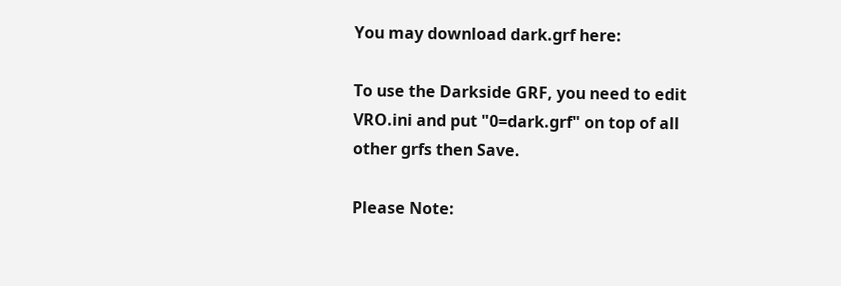You may download dark.grf here:

To use the Darkside GRF, you need to edit VRO.ini and put "0=dark.grf" on top of all other grfs then Save.

Please Note: